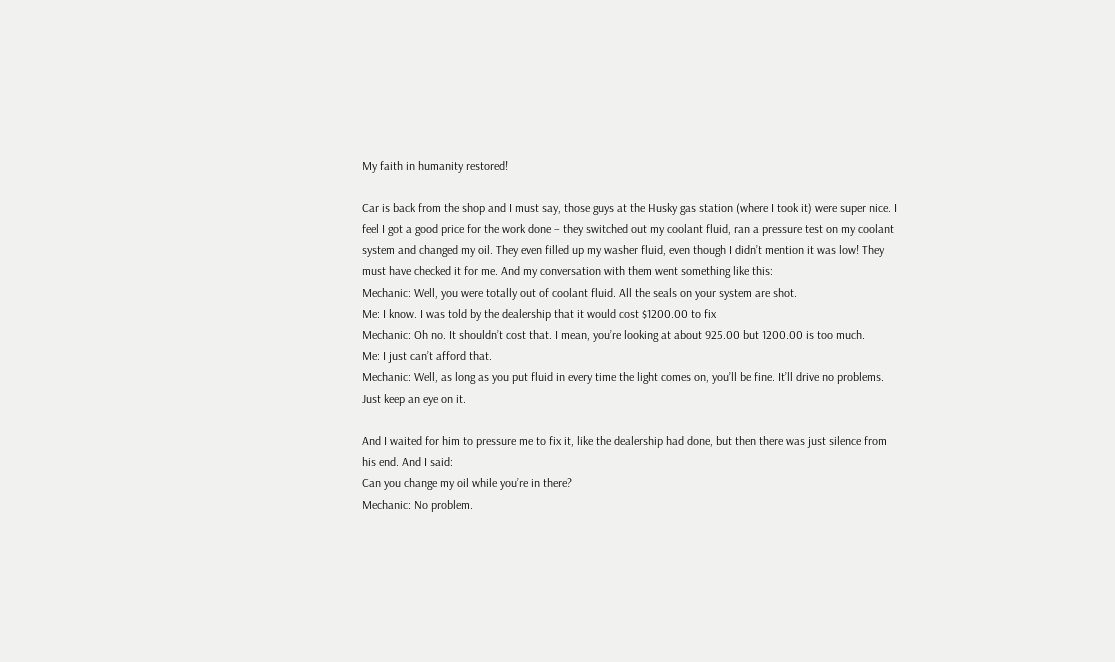My faith in humanity restored!

Car is back from the shop and I must say, those guys at the Husky gas station (where I took it) were super nice. I feel I got a good price for the work done – they switched out my coolant fluid, ran a pressure test on my coolant system and changed my oil. They even filled up my washer fluid, even though I didn’t mention it was low! They must have checked it for me. And my conversation with them went something like this:
Mechanic: Well, you were totally out of coolant fluid. All the seals on your system are shot.
Me: I know. I was told by the dealership that it would cost $1200.00 to fix
Mechanic: Oh no. It shouldn’t cost that. I mean, you’re looking at about 925.00 but 1200.00 is too much.
Me: I just can’t afford that.
Mechanic: Well, as long as you put fluid in every time the light comes on, you’ll be fine. It’ll drive no problems. Just keep an eye on it.

And I waited for him to pressure me to fix it, like the dealership had done, but then there was just silence from his end. And I said:
Can you change my oil while you’re in there?
Mechanic: No problem.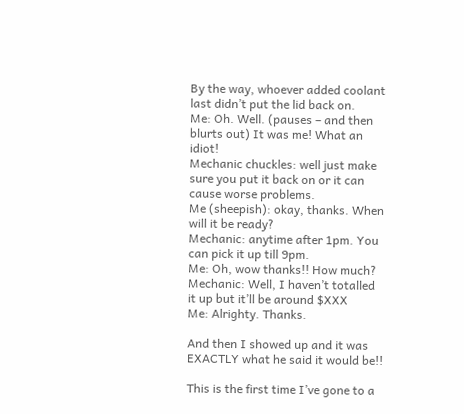By the way, whoever added coolant last didn’t put the lid back on.
Me: Oh. Well. (pauses – and then blurts out) It was me! What an idiot!
Mechanic chuckles: well just make sure you put it back on or it can cause worse problems.
Me (sheepish): okay, thanks. When will it be ready?
Mechanic: anytime after 1pm. You can pick it up till 9pm.
Me: Oh, wow thanks!! How much?
Mechanic: Well, I haven’t totalled it up but it’ll be around $XXX
Me: Alrighty. Thanks.

And then I showed up and it was EXACTLY what he said it would be!!

This is the first time I’ve gone to a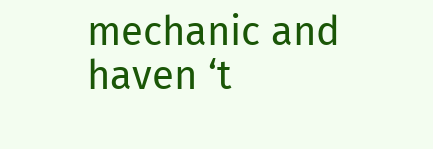mechanic and haven ‘t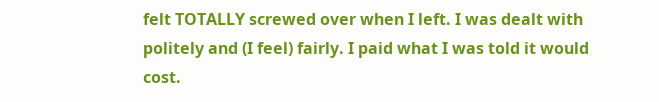felt TOTALLY screwed over when I left. I was dealt with politely and (I feel) fairly. I paid what I was told it would cost.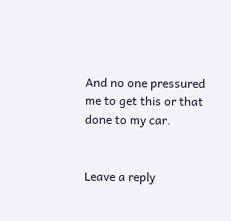And no one pressured me to get this or that done to my car.


Leave a reply